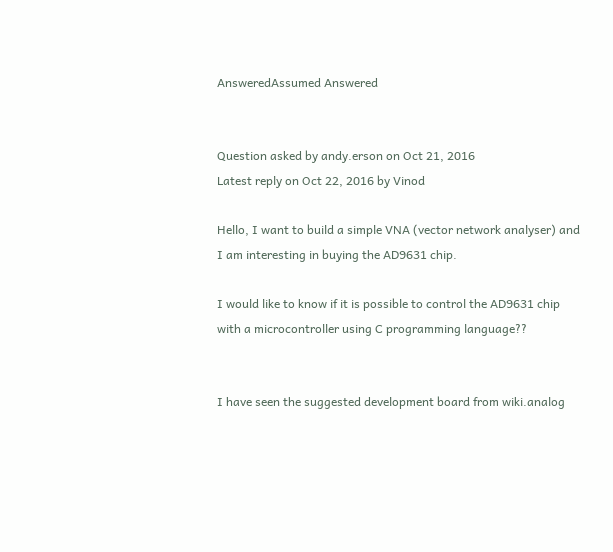AnsweredAssumed Answered


Question asked by andy.erson on Oct 21, 2016
Latest reply on Oct 22, 2016 by Vinod

Hello, I want to build a simple VNA (vector network analyser) and I am interesting in buying the AD9631 chip.

I would like to know if it is possible to control the AD9631 chip with a microcontroller using C programming language??


I have seen the suggested development board from wiki.analog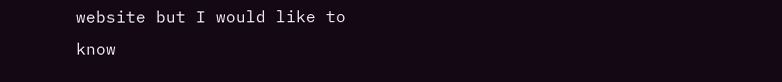website but I would like to know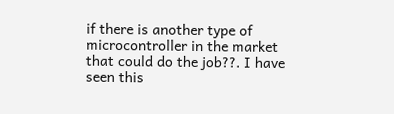if there is another type of microcontroller in the market that could do the job??. I have seen this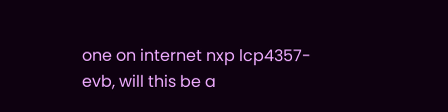one on internet nxp lcp4357-evb, will this be a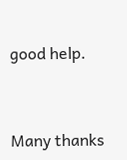good help.


Many thanks